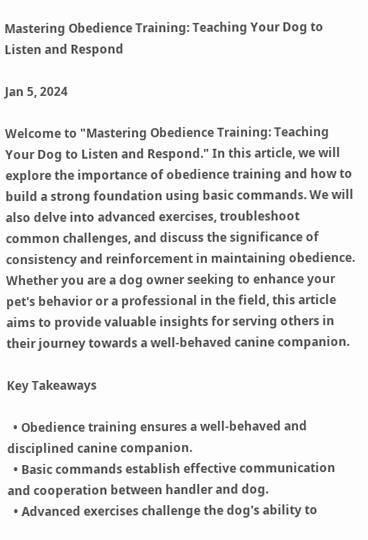Mastering Obedience Training: Teaching Your Dog to Listen and Respond

Jan 5, 2024

Welcome to "Mastering Obedience Training: Teaching Your Dog to Listen and Respond." In this article, we will explore the importance of obedience training and how to build a strong foundation using basic commands. We will also delve into advanced exercises, troubleshoot common challenges, and discuss the significance of consistency and reinforcement in maintaining obedience. Whether you are a dog owner seeking to enhance your pet's behavior or a professional in the field, this article aims to provide valuable insights for serving others in their journey towards a well-behaved canine companion.

Key Takeaways

  • Obedience training ensures a well-behaved and disciplined canine companion.
  • Basic commands establish effective communication and cooperation between handler and dog.
  • Advanced exercises challenge the dog's ability to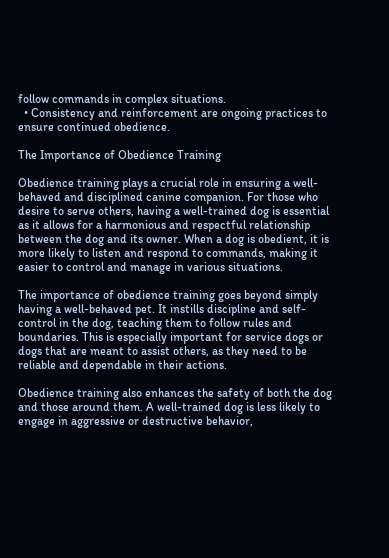follow commands in complex situations.
  • Consistency and reinforcement are ongoing practices to ensure continued obedience.

The Importance of Obedience Training

Obedience training plays a crucial role in ensuring a well-behaved and disciplined canine companion. For those who desire to serve others, having a well-trained dog is essential as it allows for a harmonious and respectful relationship between the dog and its owner. When a dog is obedient, it is more likely to listen and respond to commands, making it easier to control and manage in various situations.

The importance of obedience training goes beyond simply having a well-behaved pet. It instills discipline and self-control in the dog, teaching them to follow rules and boundaries. This is especially important for service dogs or dogs that are meant to assist others, as they need to be reliable and dependable in their actions.

Obedience training also enhances the safety of both the dog and those around them. A well-trained dog is less likely to engage in aggressive or destructive behavior,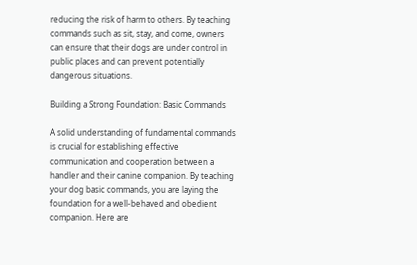reducing the risk of harm to others. By teaching commands such as sit, stay, and come, owners can ensure that their dogs are under control in public places and can prevent potentially dangerous situations.

Building a Strong Foundation: Basic Commands

A solid understanding of fundamental commands is crucial for establishing effective communication and cooperation between a handler and their canine companion. By teaching your dog basic commands, you are laying the foundation for a well-behaved and obedient companion. Here are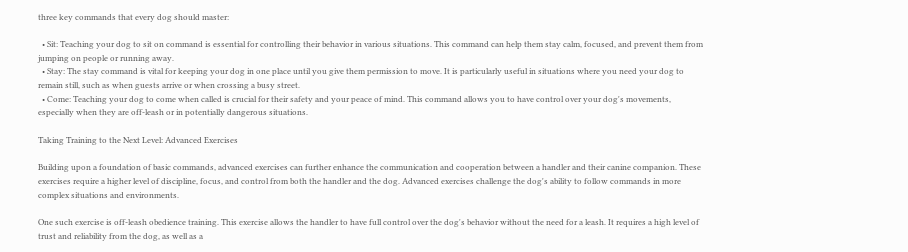three key commands that every dog should master:

  • Sit: Teaching your dog to sit on command is essential for controlling their behavior in various situations. This command can help them stay calm, focused, and prevent them from jumping on people or running away.
  • Stay: The stay command is vital for keeping your dog in one place until you give them permission to move. It is particularly useful in situations where you need your dog to remain still, such as when guests arrive or when crossing a busy street.
  • Come: Teaching your dog to come when called is crucial for their safety and your peace of mind. This command allows you to have control over your dog's movements, especially when they are off-leash or in potentially dangerous situations.

Taking Training to the Next Level: Advanced Exercises

Building upon a foundation of basic commands, advanced exercises can further enhance the communication and cooperation between a handler and their canine companion. These exercises require a higher level of discipline, focus, and control from both the handler and the dog. Advanced exercises challenge the dog's ability to follow commands in more complex situations and environments.

One such exercise is off-leash obedience training. This exercise allows the handler to have full control over the dog's behavior without the need for a leash. It requires a high level of trust and reliability from the dog, as well as a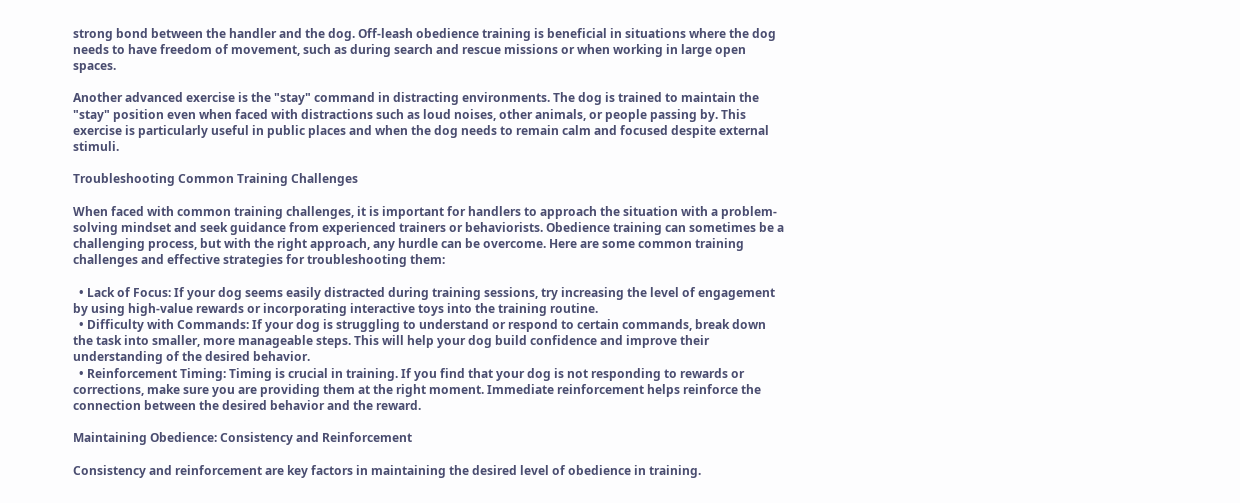strong bond between the handler and the dog. Off-leash obedience training is beneficial in situations where the dog needs to have freedom of movement, such as during search and rescue missions or when working in large open spaces.

Another advanced exercise is the "stay" command in distracting environments. The dog is trained to maintain the "stay" position even when faced with distractions such as loud noises, other animals, or people passing by. This exercise is particularly useful in public places and when the dog needs to remain calm and focused despite external stimuli.

Troubleshooting Common Training Challenges

When faced with common training challenges, it is important for handlers to approach the situation with a problem-solving mindset and seek guidance from experienced trainers or behaviorists. Obedience training can sometimes be a challenging process, but with the right approach, any hurdle can be overcome. Here are some common training challenges and effective strategies for troubleshooting them:

  • Lack of Focus: If your dog seems easily distracted during training sessions, try increasing the level of engagement by using high-value rewards or incorporating interactive toys into the training routine.
  • Difficulty with Commands: If your dog is struggling to understand or respond to certain commands, break down the task into smaller, more manageable steps. This will help your dog build confidence and improve their understanding of the desired behavior.
  • Reinforcement Timing: Timing is crucial in training. If you find that your dog is not responding to rewards or corrections, make sure you are providing them at the right moment. Immediate reinforcement helps reinforce the connection between the desired behavior and the reward.

Maintaining Obedience: Consistency and Reinforcement

Consistency and reinforcement are key factors in maintaining the desired level of obedience in training.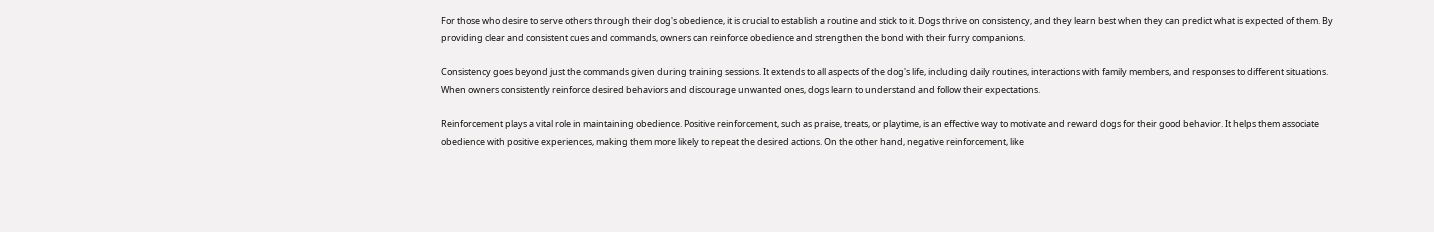For those who desire to serve others through their dog's obedience, it is crucial to establish a routine and stick to it. Dogs thrive on consistency, and they learn best when they can predict what is expected of them. By providing clear and consistent cues and commands, owners can reinforce obedience and strengthen the bond with their furry companions.

Consistency goes beyond just the commands given during training sessions. It extends to all aspects of the dog's life, including daily routines, interactions with family members, and responses to different situations. When owners consistently reinforce desired behaviors and discourage unwanted ones, dogs learn to understand and follow their expectations.

Reinforcement plays a vital role in maintaining obedience. Positive reinforcement, such as praise, treats, or playtime, is an effective way to motivate and reward dogs for their good behavior. It helps them associate obedience with positive experiences, making them more likely to repeat the desired actions. On the other hand, negative reinforcement, like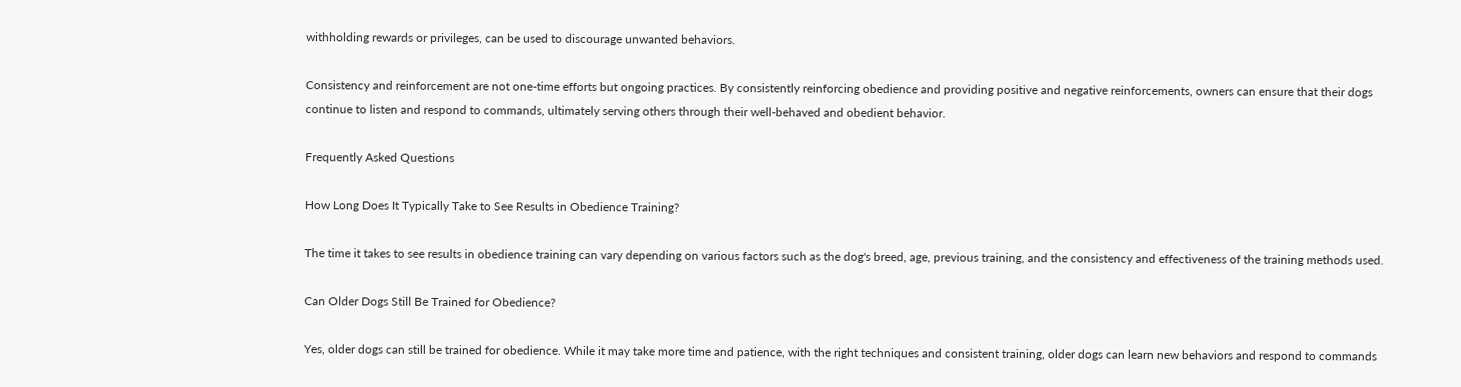withholding rewards or privileges, can be used to discourage unwanted behaviors.

Consistency and reinforcement are not one-time efforts but ongoing practices. By consistently reinforcing obedience and providing positive and negative reinforcements, owners can ensure that their dogs continue to listen and respond to commands, ultimately serving others through their well-behaved and obedient behavior.

Frequently Asked Questions

How Long Does It Typically Take to See Results in Obedience Training?

The time it takes to see results in obedience training can vary depending on various factors such as the dog's breed, age, previous training, and the consistency and effectiveness of the training methods used.

Can Older Dogs Still Be Trained for Obedience?

Yes, older dogs can still be trained for obedience. While it may take more time and patience, with the right techniques and consistent training, older dogs can learn new behaviors and respond to commands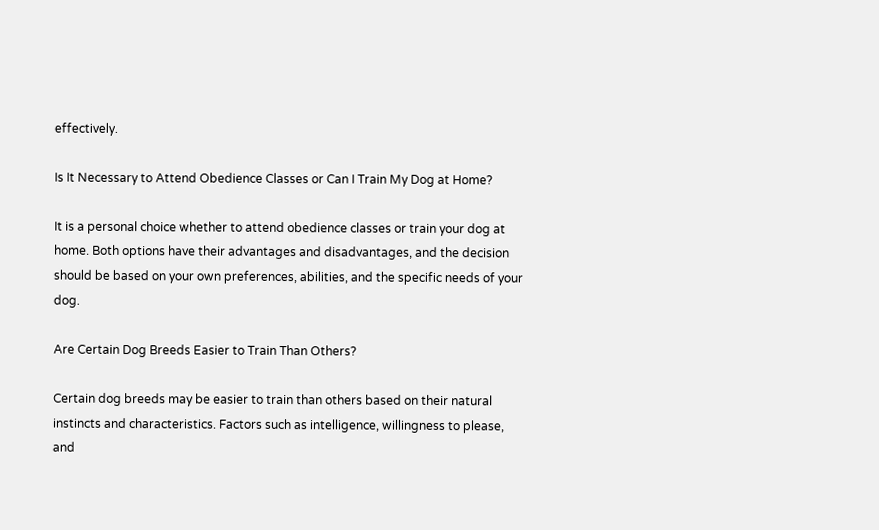effectively.

Is It Necessary to Attend Obedience Classes or Can I Train My Dog at Home?

It is a personal choice whether to attend obedience classes or train your dog at home. Both options have their advantages and disadvantages, and the decision should be based on your own preferences, abilities, and the specific needs of your dog.

Are Certain Dog Breeds Easier to Train Than Others?

Certain dog breeds may be easier to train than others based on their natural instincts and characteristics. Factors such as intelligence, willingness to please, and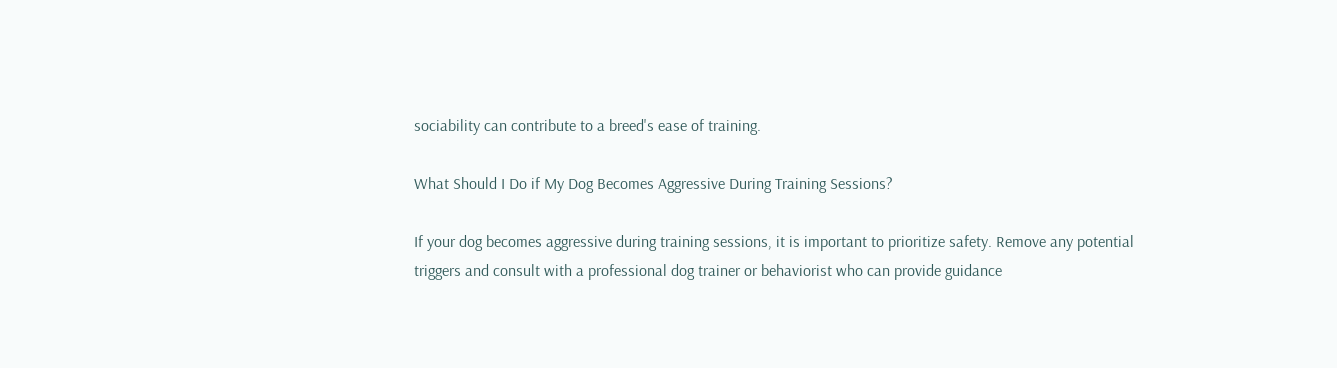sociability can contribute to a breed's ease of training.

What Should I Do if My Dog Becomes Aggressive During Training Sessions?

If your dog becomes aggressive during training sessions, it is important to prioritize safety. Remove any potential triggers and consult with a professional dog trainer or behaviorist who can provide guidance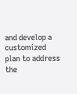and develop a customized plan to address the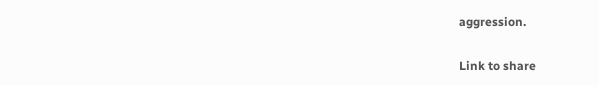aggression.

Link to share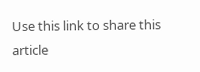Use this link to share this article